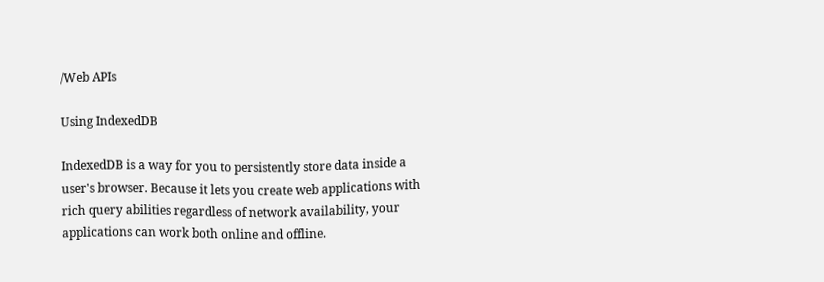/Web APIs

Using IndexedDB

IndexedDB is a way for you to persistently store data inside a user's browser. Because it lets you create web applications with rich query abilities regardless of network availability, your applications can work both online and offline.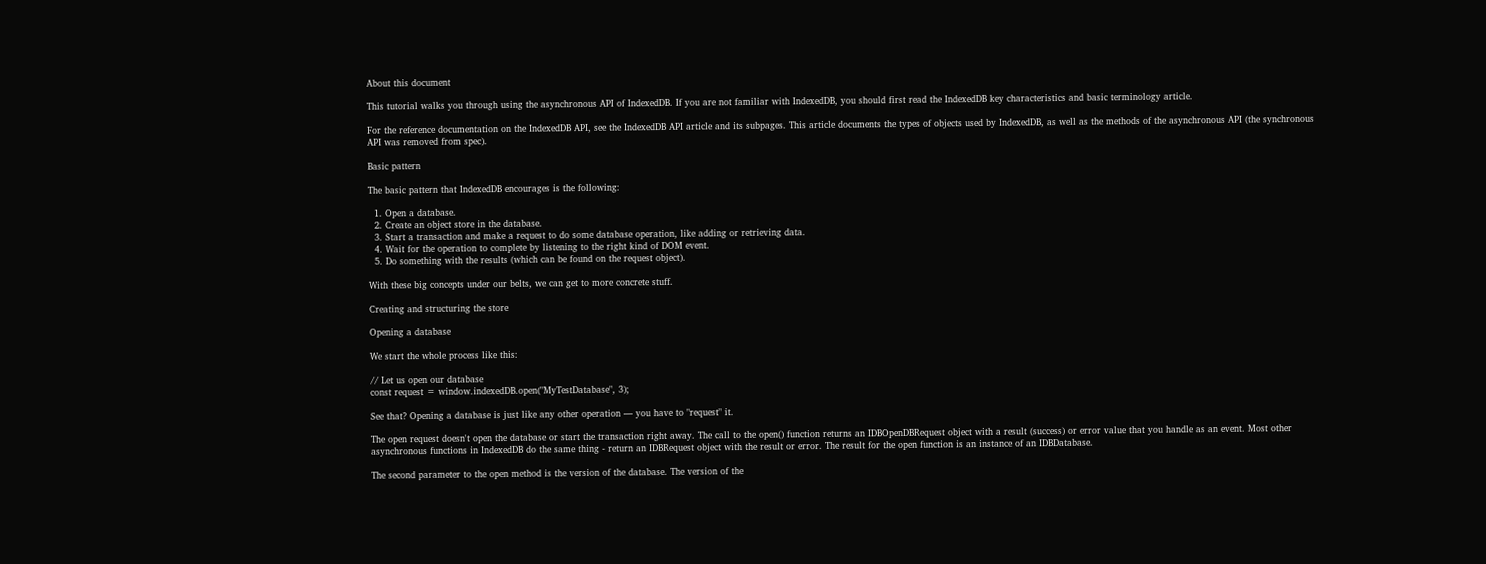About this document

This tutorial walks you through using the asynchronous API of IndexedDB. If you are not familiar with IndexedDB, you should first read the IndexedDB key characteristics and basic terminology article.

For the reference documentation on the IndexedDB API, see the IndexedDB API article and its subpages. This article documents the types of objects used by IndexedDB, as well as the methods of the asynchronous API (the synchronous API was removed from spec).

Basic pattern

The basic pattern that IndexedDB encourages is the following:

  1. Open a database.
  2. Create an object store in the database.
  3. Start a transaction and make a request to do some database operation, like adding or retrieving data.
  4. Wait for the operation to complete by listening to the right kind of DOM event.
  5. Do something with the results (which can be found on the request object).

With these big concepts under our belts, we can get to more concrete stuff.

Creating and structuring the store

Opening a database

We start the whole process like this:

// Let us open our database
const request = window.indexedDB.open("MyTestDatabase", 3);

See that? Opening a database is just like any other operation — you have to "request" it.

The open request doesn't open the database or start the transaction right away. The call to the open() function returns an IDBOpenDBRequest object with a result (success) or error value that you handle as an event. Most other asynchronous functions in IndexedDB do the same thing - return an IDBRequest object with the result or error. The result for the open function is an instance of an IDBDatabase.

The second parameter to the open method is the version of the database. The version of the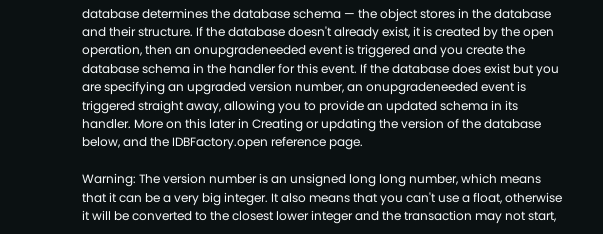database determines the database schema — the object stores in the database and their structure. If the database doesn't already exist, it is created by the open operation, then an onupgradeneeded event is triggered and you create the database schema in the handler for this event. If the database does exist but you are specifying an upgraded version number, an onupgradeneeded event is triggered straight away, allowing you to provide an updated schema in its handler. More on this later in Creating or updating the version of the database below, and the IDBFactory.open reference page.

Warning: The version number is an unsigned long long number, which means that it can be a very big integer. It also means that you can't use a float, otherwise it will be converted to the closest lower integer and the transaction may not start,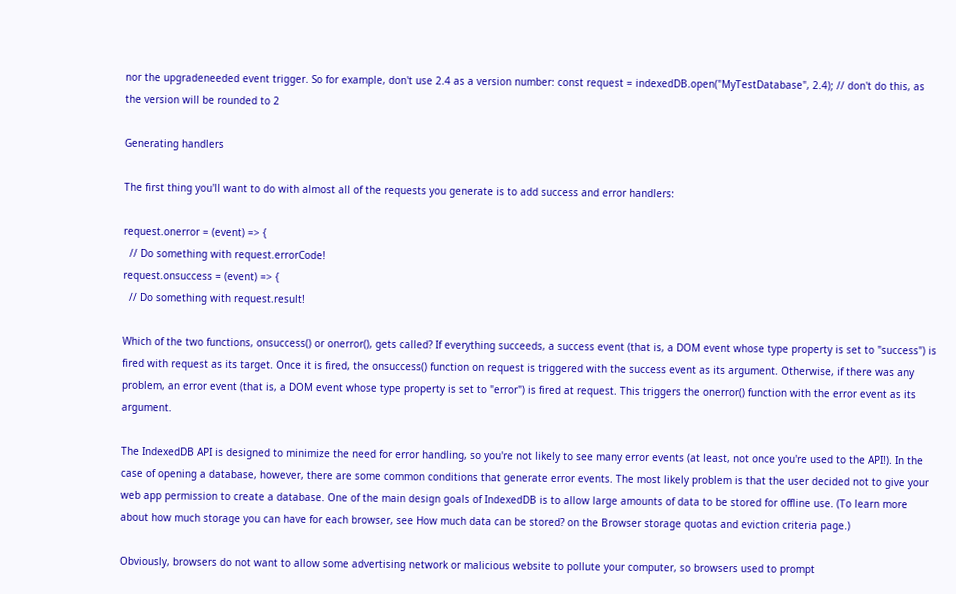nor the upgradeneeded event trigger. So for example, don't use 2.4 as a version number: const request = indexedDB.open("MyTestDatabase", 2.4); // don't do this, as the version will be rounded to 2

Generating handlers

The first thing you'll want to do with almost all of the requests you generate is to add success and error handlers:

request.onerror = (event) => {
  // Do something with request.errorCode!
request.onsuccess = (event) => {
  // Do something with request.result!

Which of the two functions, onsuccess() or onerror(), gets called? If everything succeeds, a success event (that is, a DOM event whose type property is set to "success") is fired with request as its target. Once it is fired, the onsuccess() function on request is triggered with the success event as its argument. Otherwise, if there was any problem, an error event (that is, a DOM event whose type property is set to "error") is fired at request. This triggers the onerror() function with the error event as its argument.

The IndexedDB API is designed to minimize the need for error handling, so you're not likely to see many error events (at least, not once you're used to the API!). In the case of opening a database, however, there are some common conditions that generate error events. The most likely problem is that the user decided not to give your web app permission to create a database. One of the main design goals of IndexedDB is to allow large amounts of data to be stored for offline use. (To learn more about how much storage you can have for each browser, see How much data can be stored? on the Browser storage quotas and eviction criteria page.)

Obviously, browsers do not want to allow some advertising network or malicious website to pollute your computer, so browsers used to prompt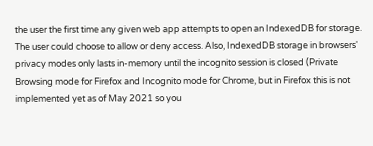the user the first time any given web app attempts to open an IndexedDB for storage. The user could choose to allow or deny access. Also, IndexedDB storage in browsers' privacy modes only lasts in-memory until the incognito session is closed (Private Browsing mode for Firefox and Incognito mode for Chrome, but in Firefox this is not implemented yet as of May 2021 so you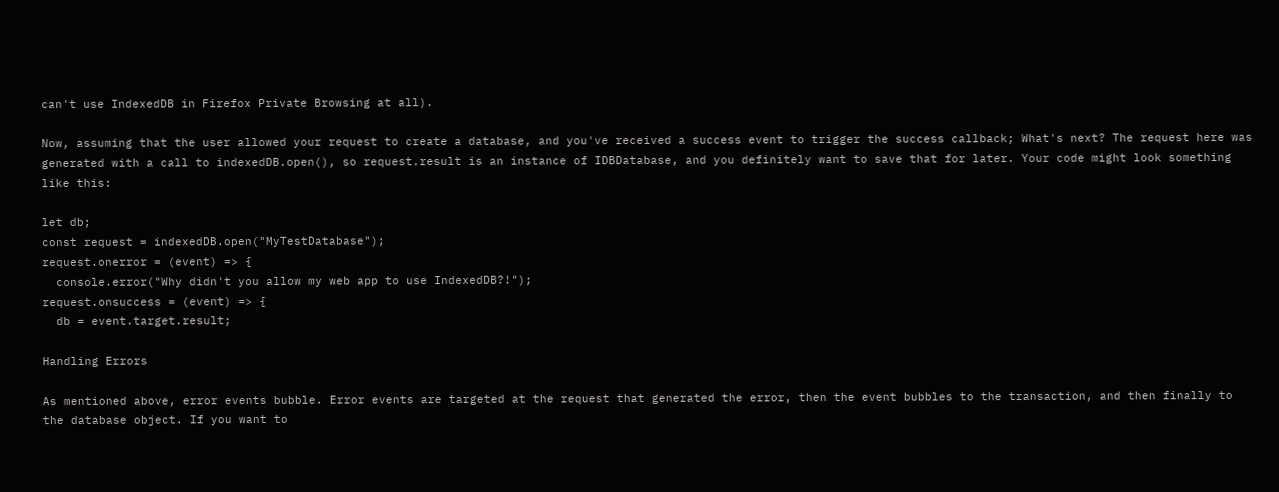can't use IndexedDB in Firefox Private Browsing at all).

Now, assuming that the user allowed your request to create a database, and you've received a success event to trigger the success callback; What's next? The request here was generated with a call to indexedDB.open(), so request.result is an instance of IDBDatabase, and you definitely want to save that for later. Your code might look something like this:

let db;
const request = indexedDB.open("MyTestDatabase");
request.onerror = (event) => {
  console.error("Why didn't you allow my web app to use IndexedDB?!");
request.onsuccess = (event) => {
  db = event.target.result;

Handling Errors

As mentioned above, error events bubble. Error events are targeted at the request that generated the error, then the event bubbles to the transaction, and then finally to the database object. If you want to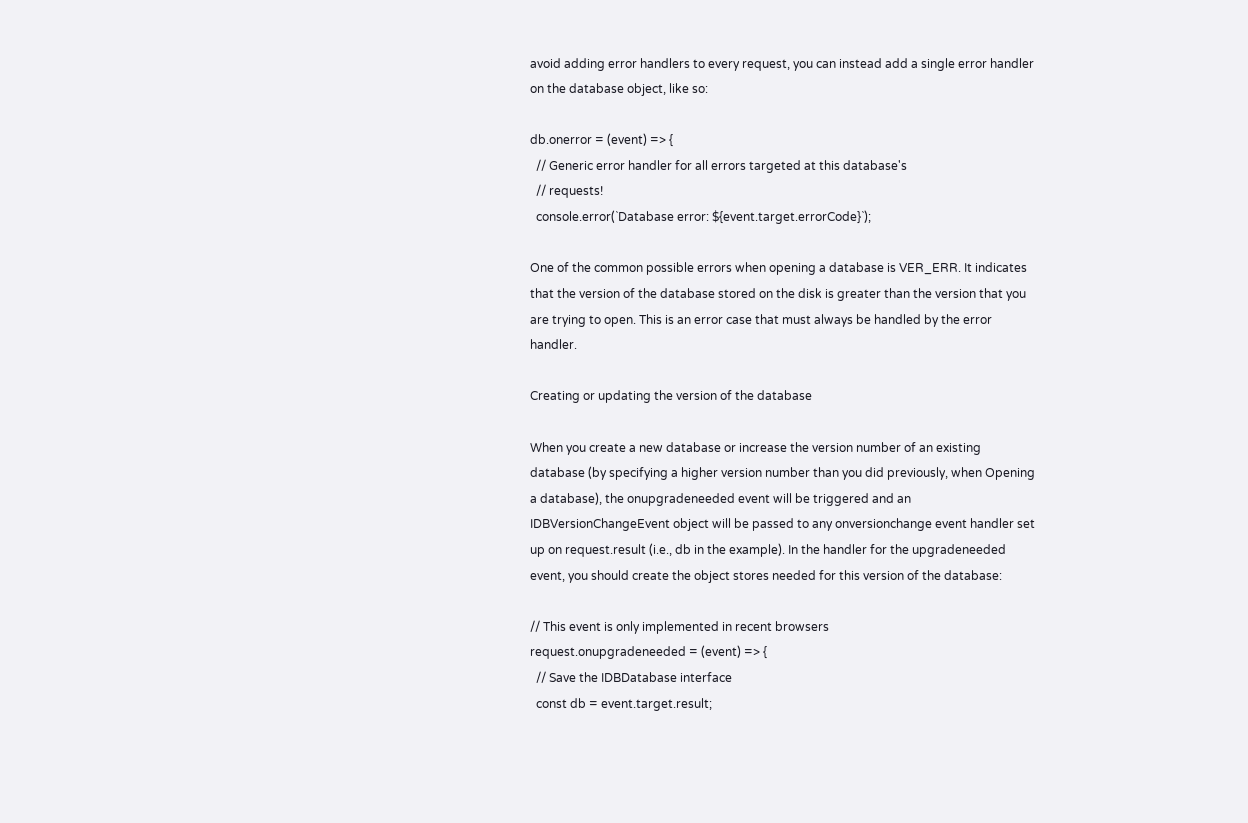avoid adding error handlers to every request, you can instead add a single error handler on the database object, like so:

db.onerror = (event) => {
  // Generic error handler for all errors targeted at this database's
  // requests!
  console.error(`Database error: ${event.target.errorCode}`);

One of the common possible errors when opening a database is VER_ERR. It indicates that the version of the database stored on the disk is greater than the version that you are trying to open. This is an error case that must always be handled by the error handler.

Creating or updating the version of the database

When you create a new database or increase the version number of an existing database (by specifying a higher version number than you did previously, when Opening a database), the onupgradeneeded event will be triggered and an IDBVersionChangeEvent object will be passed to any onversionchange event handler set up on request.result (i.e., db in the example). In the handler for the upgradeneeded event, you should create the object stores needed for this version of the database:

// This event is only implemented in recent browsers
request.onupgradeneeded = (event) => {
  // Save the IDBDatabase interface
  const db = event.target.result;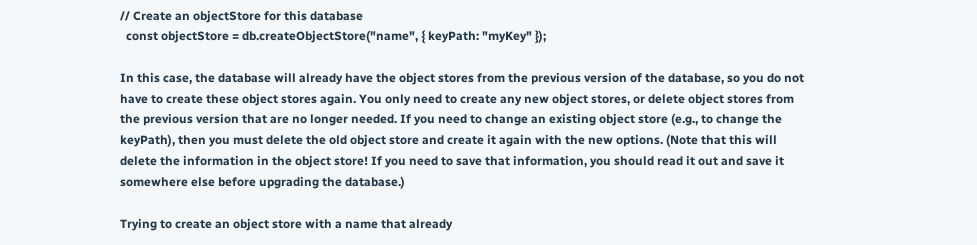// Create an objectStore for this database
  const objectStore = db.createObjectStore("name", { keyPath: "myKey" });

In this case, the database will already have the object stores from the previous version of the database, so you do not have to create these object stores again. You only need to create any new object stores, or delete object stores from the previous version that are no longer needed. If you need to change an existing object store (e.g., to change the keyPath), then you must delete the old object store and create it again with the new options. (Note that this will delete the information in the object store! If you need to save that information, you should read it out and save it somewhere else before upgrading the database.)

Trying to create an object store with a name that already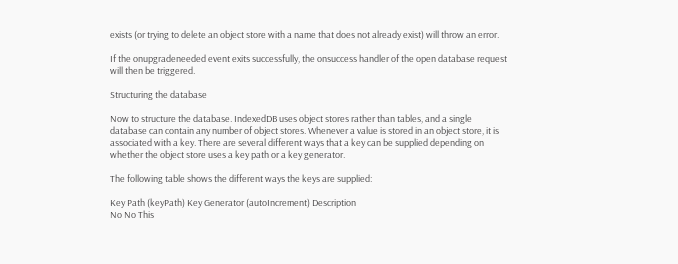exists (or trying to delete an object store with a name that does not already exist) will throw an error.

If the onupgradeneeded event exits successfully, the onsuccess handler of the open database request will then be triggered.

Structuring the database

Now to structure the database. IndexedDB uses object stores rather than tables, and a single database can contain any number of object stores. Whenever a value is stored in an object store, it is associated with a key. There are several different ways that a key can be supplied depending on whether the object store uses a key path or a key generator.

The following table shows the different ways the keys are supplied:

Key Path (keyPath) Key Generator (autoIncrement) Description
No No This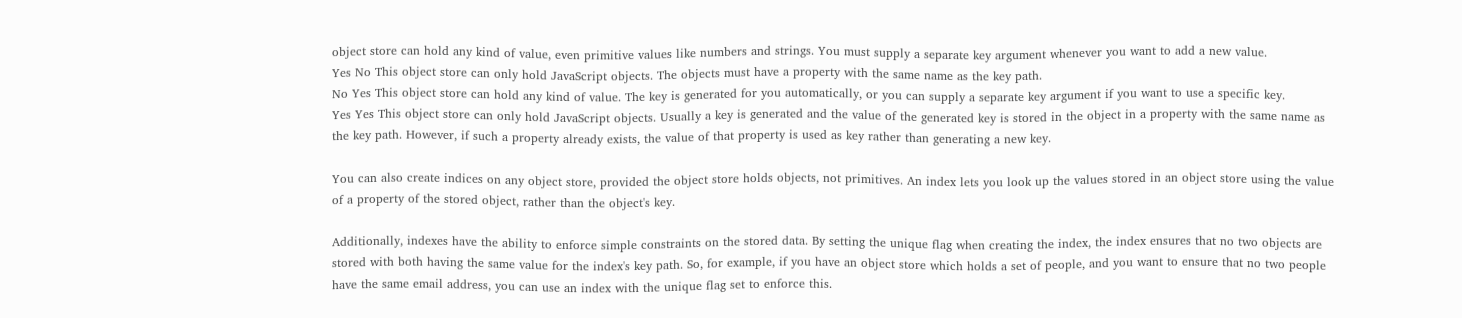object store can hold any kind of value, even primitive values like numbers and strings. You must supply a separate key argument whenever you want to add a new value.
Yes No This object store can only hold JavaScript objects. The objects must have a property with the same name as the key path.
No Yes This object store can hold any kind of value. The key is generated for you automatically, or you can supply a separate key argument if you want to use a specific key.
Yes Yes This object store can only hold JavaScript objects. Usually a key is generated and the value of the generated key is stored in the object in a property with the same name as the key path. However, if such a property already exists, the value of that property is used as key rather than generating a new key.

You can also create indices on any object store, provided the object store holds objects, not primitives. An index lets you look up the values stored in an object store using the value of a property of the stored object, rather than the object's key.

Additionally, indexes have the ability to enforce simple constraints on the stored data. By setting the unique flag when creating the index, the index ensures that no two objects are stored with both having the same value for the index's key path. So, for example, if you have an object store which holds a set of people, and you want to ensure that no two people have the same email address, you can use an index with the unique flag set to enforce this.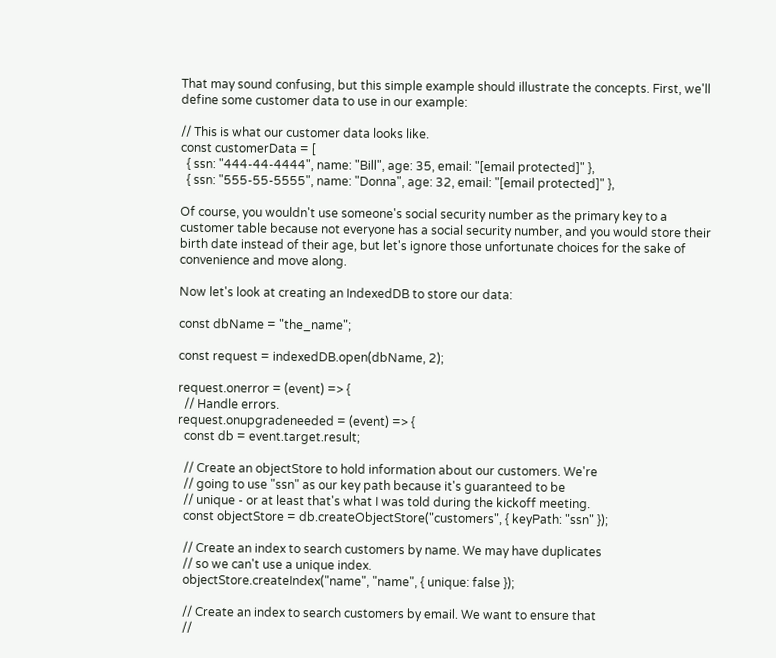That may sound confusing, but this simple example should illustrate the concepts. First, we'll define some customer data to use in our example:

// This is what our customer data looks like.
const customerData = [
  { ssn: "444-44-4444", name: "Bill", age: 35, email: "[email protected]" },
  { ssn: "555-55-5555", name: "Donna", age: 32, email: "[email protected]" },

Of course, you wouldn't use someone's social security number as the primary key to a customer table because not everyone has a social security number, and you would store their birth date instead of their age, but let's ignore those unfortunate choices for the sake of convenience and move along.

Now let's look at creating an IndexedDB to store our data:

const dbName = "the_name";

const request = indexedDB.open(dbName, 2);

request.onerror = (event) => {
  // Handle errors.
request.onupgradeneeded = (event) => {
  const db = event.target.result;

  // Create an objectStore to hold information about our customers. We're
  // going to use "ssn" as our key path because it's guaranteed to be
  // unique - or at least that's what I was told during the kickoff meeting.
  const objectStore = db.createObjectStore("customers", { keyPath: "ssn" });

  // Create an index to search customers by name. We may have duplicates
  // so we can't use a unique index.
  objectStore.createIndex("name", "name", { unique: false });

  // Create an index to search customers by email. We want to ensure that
  //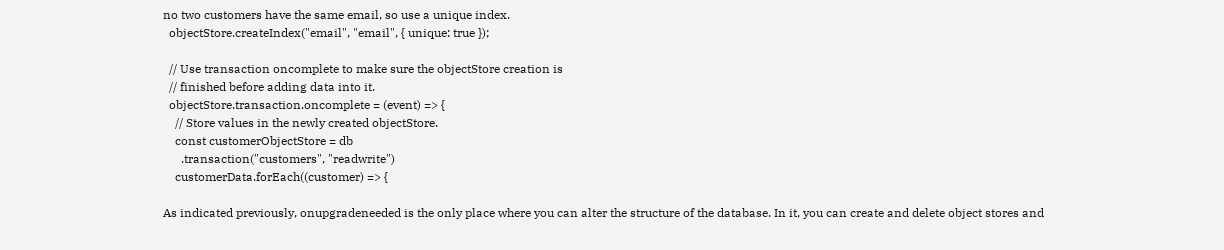no two customers have the same email, so use a unique index.
  objectStore.createIndex("email", "email", { unique: true });

  // Use transaction oncomplete to make sure the objectStore creation is
  // finished before adding data into it.
  objectStore.transaction.oncomplete = (event) => {
    // Store values in the newly created objectStore.
    const customerObjectStore = db
      .transaction("customers", "readwrite")
    customerData.forEach((customer) => {

As indicated previously, onupgradeneeded is the only place where you can alter the structure of the database. In it, you can create and delete object stores and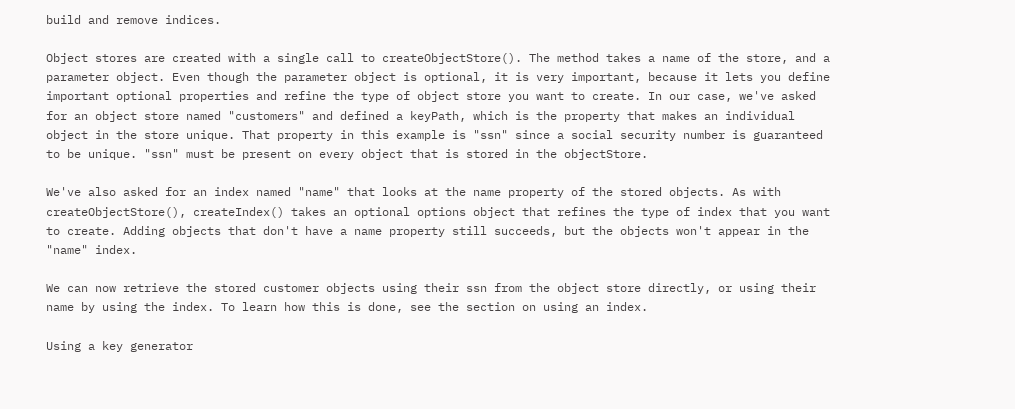build and remove indices.

Object stores are created with a single call to createObjectStore(). The method takes a name of the store, and a parameter object. Even though the parameter object is optional, it is very important, because it lets you define important optional properties and refine the type of object store you want to create. In our case, we've asked for an object store named "customers" and defined a keyPath, which is the property that makes an individual object in the store unique. That property in this example is "ssn" since a social security number is guaranteed to be unique. "ssn" must be present on every object that is stored in the objectStore.

We've also asked for an index named "name" that looks at the name property of the stored objects. As with createObjectStore(), createIndex() takes an optional options object that refines the type of index that you want to create. Adding objects that don't have a name property still succeeds, but the objects won't appear in the "name" index.

We can now retrieve the stored customer objects using their ssn from the object store directly, or using their name by using the index. To learn how this is done, see the section on using an index.

Using a key generator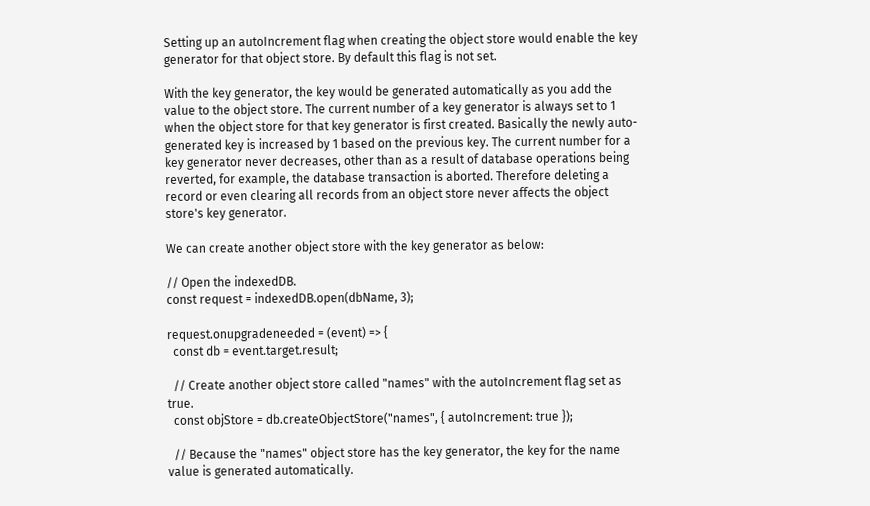Setting up an autoIncrement flag when creating the object store would enable the key generator for that object store. By default this flag is not set.

With the key generator, the key would be generated automatically as you add the value to the object store. The current number of a key generator is always set to 1 when the object store for that key generator is first created. Basically the newly auto-generated key is increased by 1 based on the previous key. The current number for a key generator never decreases, other than as a result of database operations being reverted, for example, the database transaction is aborted. Therefore deleting a record or even clearing all records from an object store never affects the object store's key generator.

We can create another object store with the key generator as below:

// Open the indexedDB.
const request = indexedDB.open(dbName, 3);

request.onupgradeneeded = (event) => {
  const db = event.target.result;

  // Create another object store called "names" with the autoIncrement flag set as true.
  const objStore = db.createObjectStore("names", { autoIncrement: true });

  // Because the "names" object store has the key generator, the key for the name value is generated automatically.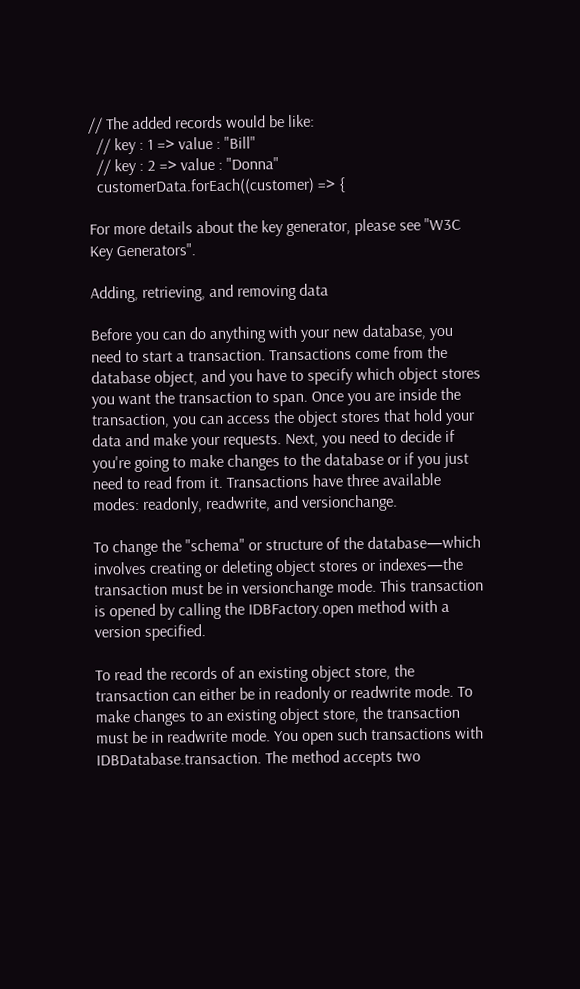// The added records would be like:
  // key : 1 => value : "Bill"
  // key : 2 => value : "Donna"
  customerData.forEach((customer) => {

For more details about the key generator, please see "W3C Key Generators".

Adding, retrieving, and removing data

Before you can do anything with your new database, you need to start a transaction. Transactions come from the database object, and you have to specify which object stores you want the transaction to span. Once you are inside the transaction, you can access the object stores that hold your data and make your requests. Next, you need to decide if you're going to make changes to the database or if you just need to read from it. Transactions have three available modes: readonly, readwrite, and versionchange.

To change the "schema" or structure of the database—which involves creating or deleting object stores or indexes—the transaction must be in versionchange mode. This transaction is opened by calling the IDBFactory.open method with a version specified.

To read the records of an existing object store, the transaction can either be in readonly or readwrite mode. To make changes to an existing object store, the transaction must be in readwrite mode. You open such transactions with IDBDatabase.transaction. The method accepts two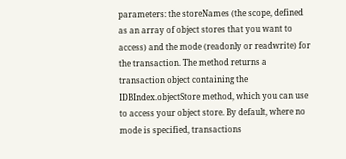parameters: the storeNames (the scope, defined as an array of object stores that you want to access) and the mode (readonly or readwrite) for the transaction. The method returns a transaction object containing the IDBIndex.objectStore method, which you can use to access your object store. By default, where no mode is specified, transactions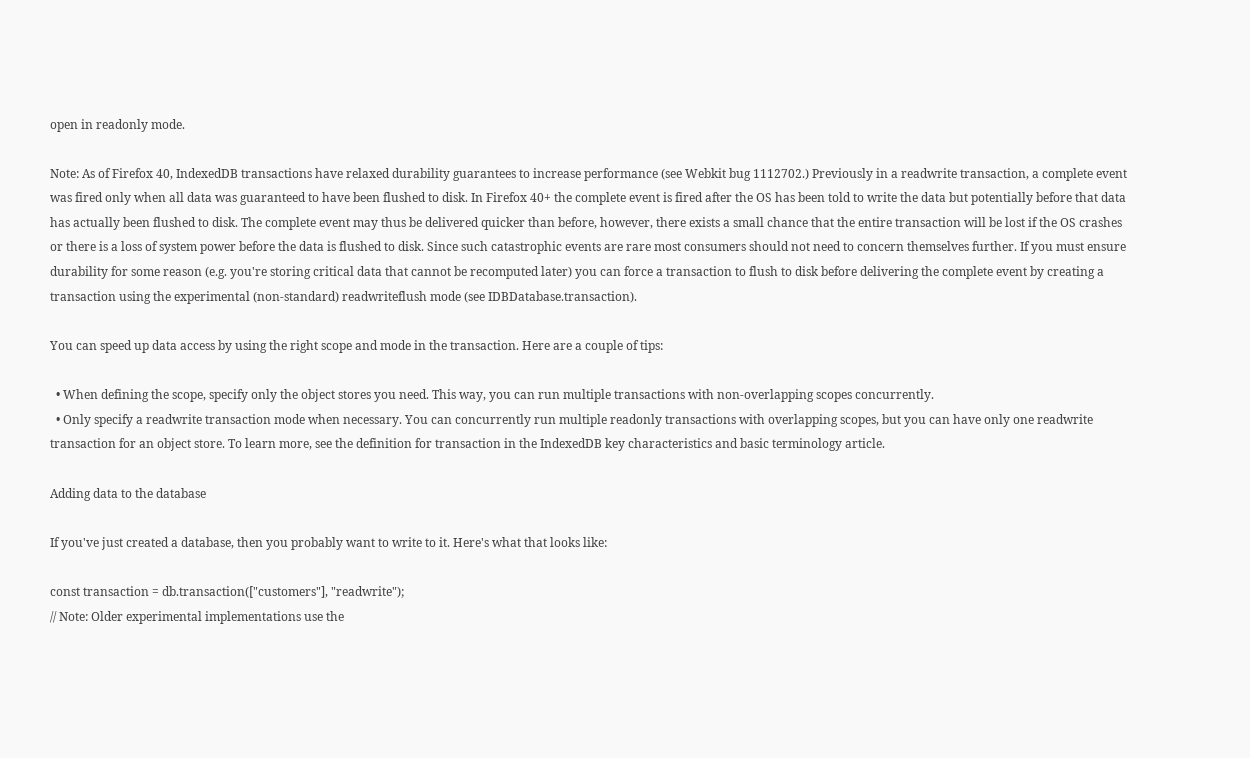open in readonly mode.

Note: As of Firefox 40, IndexedDB transactions have relaxed durability guarantees to increase performance (see Webkit bug 1112702.) Previously in a readwrite transaction, a complete event was fired only when all data was guaranteed to have been flushed to disk. In Firefox 40+ the complete event is fired after the OS has been told to write the data but potentially before that data has actually been flushed to disk. The complete event may thus be delivered quicker than before, however, there exists a small chance that the entire transaction will be lost if the OS crashes or there is a loss of system power before the data is flushed to disk. Since such catastrophic events are rare most consumers should not need to concern themselves further. If you must ensure durability for some reason (e.g. you're storing critical data that cannot be recomputed later) you can force a transaction to flush to disk before delivering the complete event by creating a transaction using the experimental (non-standard) readwriteflush mode (see IDBDatabase.transaction).

You can speed up data access by using the right scope and mode in the transaction. Here are a couple of tips:

  • When defining the scope, specify only the object stores you need. This way, you can run multiple transactions with non-overlapping scopes concurrently.
  • Only specify a readwrite transaction mode when necessary. You can concurrently run multiple readonly transactions with overlapping scopes, but you can have only one readwrite transaction for an object store. To learn more, see the definition for transaction in the IndexedDB key characteristics and basic terminology article.

Adding data to the database

If you've just created a database, then you probably want to write to it. Here's what that looks like:

const transaction = db.transaction(["customers"], "readwrite");
// Note: Older experimental implementations use the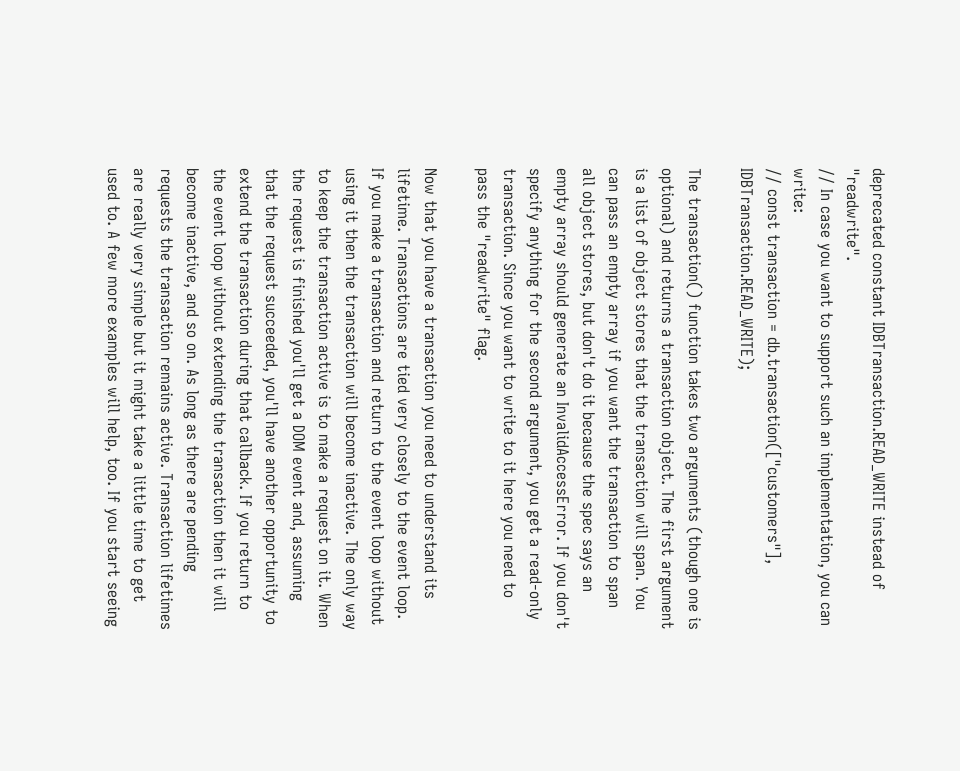deprecated constant IDBTransaction.READ_WRITE instead of "readwrite".
// In case you want to support such an implementation, you can write:
// const transaction = db.transaction(["customers"], IDBTransaction.READ_WRITE);

The transaction() function takes two arguments (though one is optional) and returns a transaction object. The first argument is a list of object stores that the transaction will span. You can pass an empty array if you want the transaction to span all object stores, but don't do it because the spec says an empty array should generate an InvalidAccessError. If you don't specify anything for the second argument, you get a read-only transaction. Since you want to write to it here you need to pass the "readwrite" flag.

Now that you have a transaction you need to understand its lifetime. Transactions are tied very closely to the event loop. If you make a transaction and return to the event loop without using it then the transaction will become inactive. The only way to keep the transaction active is to make a request on it. When the request is finished you'll get a DOM event and, assuming that the request succeeded, you'll have another opportunity to extend the transaction during that callback. If you return to the event loop without extending the transaction then it will become inactive, and so on. As long as there are pending requests the transaction remains active. Transaction lifetimes are really very simple but it might take a little time to get used to. A few more examples will help, too. If you start seeing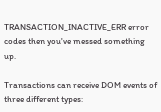TRANSACTION_INACTIVE_ERR error codes then you've messed something up.

Transactions can receive DOM events of three different types: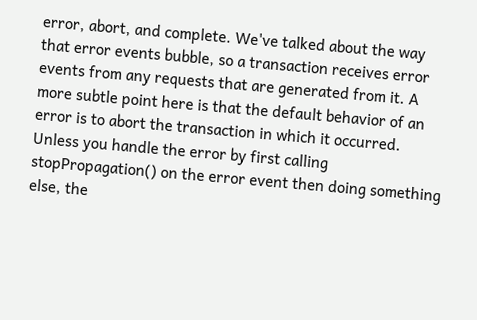error, abort, and complete. We've talked about the way that error events bubble, so a transaction receives error events from any requests that are generated from it. A more subtle point here is that the default behavior of an error is to abort the transaction in which it occurred. Unless you handle the error by first calling stopPropagation() on the error event then doing something else, the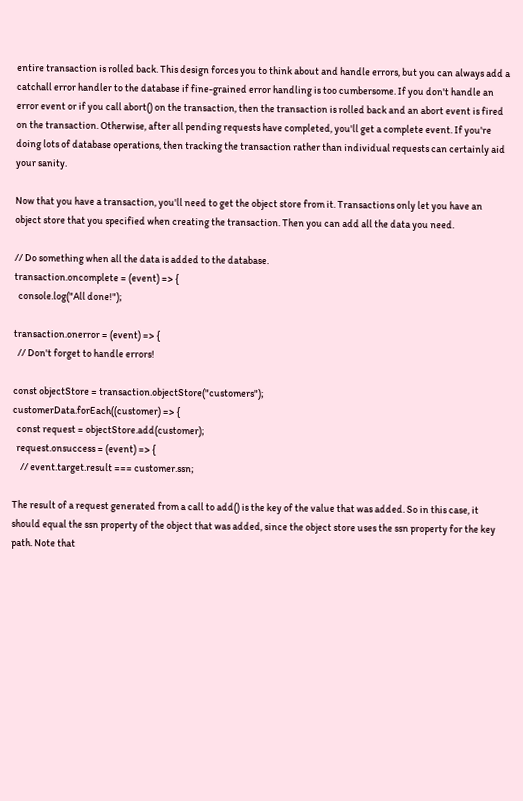entire transaction is rolled back. This design forces you to think about and handle errors, but you can always add a catchall error handler to the database if fine-grained error handling is too cumbersome. If you don't handle an error event or if you call abort() on the transaction, then the transaction is rolled back and an abort event is fired on the transaction. Otherwise, after all pending requests have completed, you'll get a complete event. If you're doing lots of database operations, then tracking the transaction rather than individual requests can certainly aid your sanity.

Now that you have a transaction, you'll need to get the object store from it. Transactions only let you have an object store that you specified when creating the transaction. Then you can add all the data you need.

// Do something when all the data is added to the database.
transaction.oncomplete = (event) => {
  console.log("All done!");

transaction.onerror = (event) => {
  // Don't forget to handle errors!

const objectStore = transaction.objectStore("customers");
customerData.forEach((customer) => {
  const request = objectStore.add(customer);
  request.onsuccess = (event) => {
    // event.target.result === customer.ssn;

The result of a request generated from a call to add() is the key of the value that was added. So in this case, it should equal the ssn property of the object that was added, since the object store uses the ssn property for the key path. Note that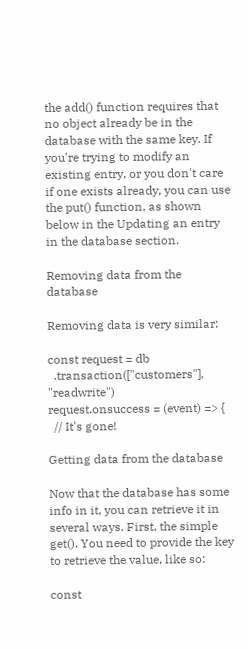the add() function requires that no object already be in the database with the same key. If you're trying to modify an existing entry, or you don't care if one exists already, you can use the put() function, as shown below in the Updating an entry in the database section.

Removing data from the database

Removing data is very similar:

const request = db
  .transaction(["customers"], "readwrite")
request.onsuccess = (event) => {
  // It's gone!

Getting data from the database

Now that the database has some info in it, you can retrieve it in several ways. First, the simple get(). You need to provide the key to retrieve the value, like so:

const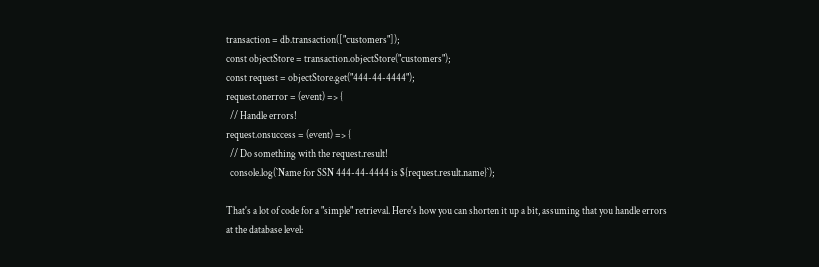transaction = db.transaction(["customers"]);
const objectStore = transaction.objectStore("customers");
const request = objectStore.get("444-44-4444");
request.onerror = (event) => {
  // Handle errors!
request.onsuccess = (event) => {
  // Do something with the request.result!
  console.log(`Name for SSN 444-44-4444 is ${request.result.name}`);

That's a lot of code for a "simple" retrieval. Here's how you can shorten it up a bit, assuming that you handle errors at the database level: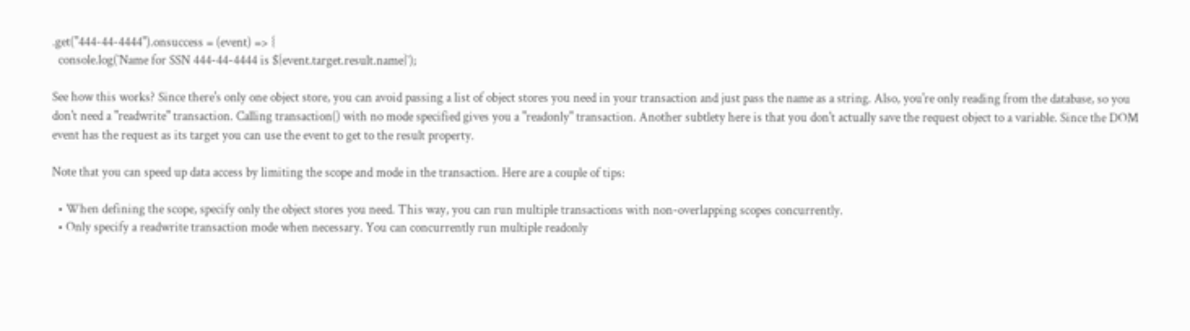.get("444-44-4444").onsuccess = (event) => {
  console.log(`Name for SSN 444-44-4444 is ${event.target.result.name}`);

See how this works? Since there's only one object store, you can avoid passing a list of object stores you need in your transaction and just pass the name as a string. Also, you're only reading from the database, so you don't need a "readwrite" transaction. Calling transaction() with no mode specified gives you a "readonly" transaction. Another subtlety here is that you don't actually save the request object to a variable. Since the DOM event has the request as its target you can use the event to get to the result property.

Note that you can speed up data access by limiting the scope and mode in the transaction. Here are a couple of tips:

  • When defining the scope, specify only the object stores you need. This way, you can run multiple transactions with non-overlapping scopes concurrently.
  • Only specify a readwrite transaction mode when necessary. You can concurrently run multiple readonly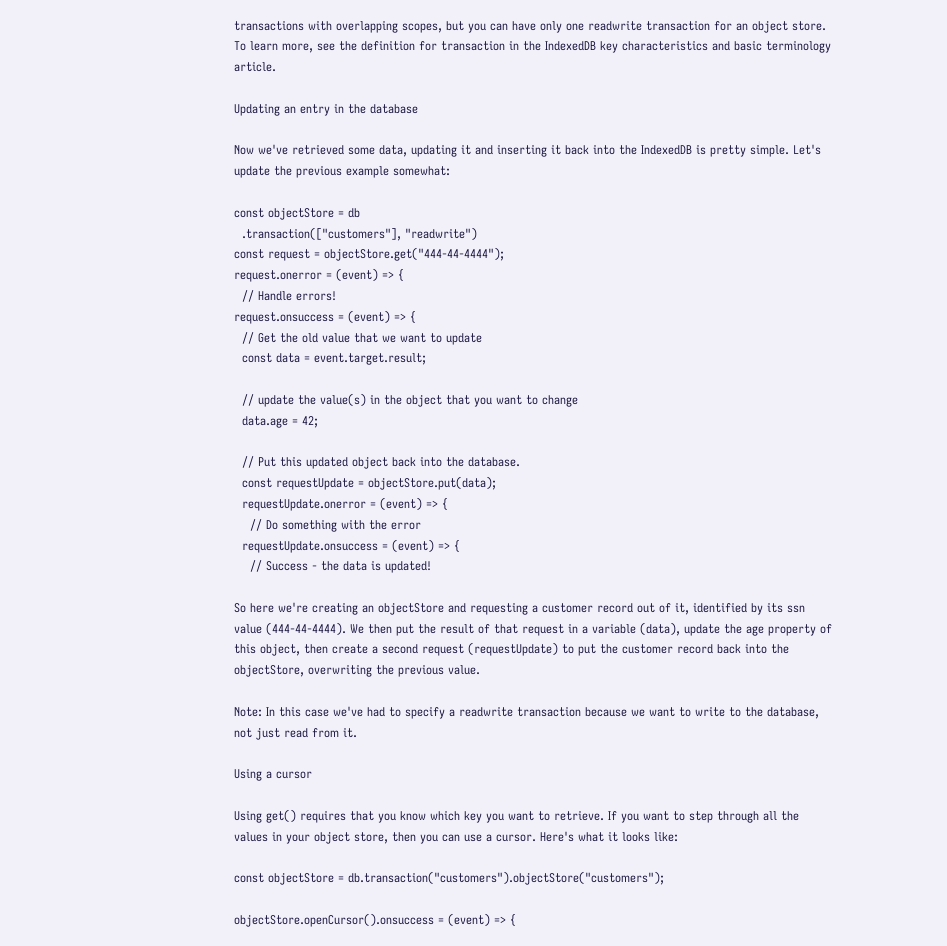transactions with overlapping scopes, but you can have only one readwrite transaction for an object store. To learn more, see the definition for transaction in the IndexedDB key characteristics and basic terminology article.

Updating an entry in the database

Now we've retrieved some data, updating it and inserting it back into the IndexedDB is pretty simple. Let's update the previous example somewhat:

const objectStore = db
  .transaction(["customers"], "readwrite")
const request = objectStore.get("444-44-4444");
request.onerror = (event) => {
  // Handle errors!
request.onsuccess = (event) => {
  // Get the old value that we want to update
  const data = event.target.result;

  // update the value(s) in the object that you want to change
  data.age = 42;

  // Put this updated object back into the database.
  const requestUpdate = objectStore.put(data);
  requestUpdate.onerror = (event) => {
    // Do something with the error
  requestUpdate.onsuccess = (event) => {
    // Success - the data is updated!

So here we're creating an objectStore and requesting a customer record out of it, identified by its ssn value (444-44-4444). We then put the result of that request in a variable (data), update the age property of this object, then create a second request (requestUpdate) to put the customer record back into the objectStore, overwriting the previous value.

Note: In this case we've had to specify a readwrite transaction because we want to write to the database, not just read from it.

Using a cursor

Using get() requires that you know which key you want to retrieve. If you want to step through all the values in your object store, then you can use a cursor. Here's what it looks like:

const objectStore = db.transaction("customers").objectStore("customers");

objectStore.openCursor().onsuccess = (event) => {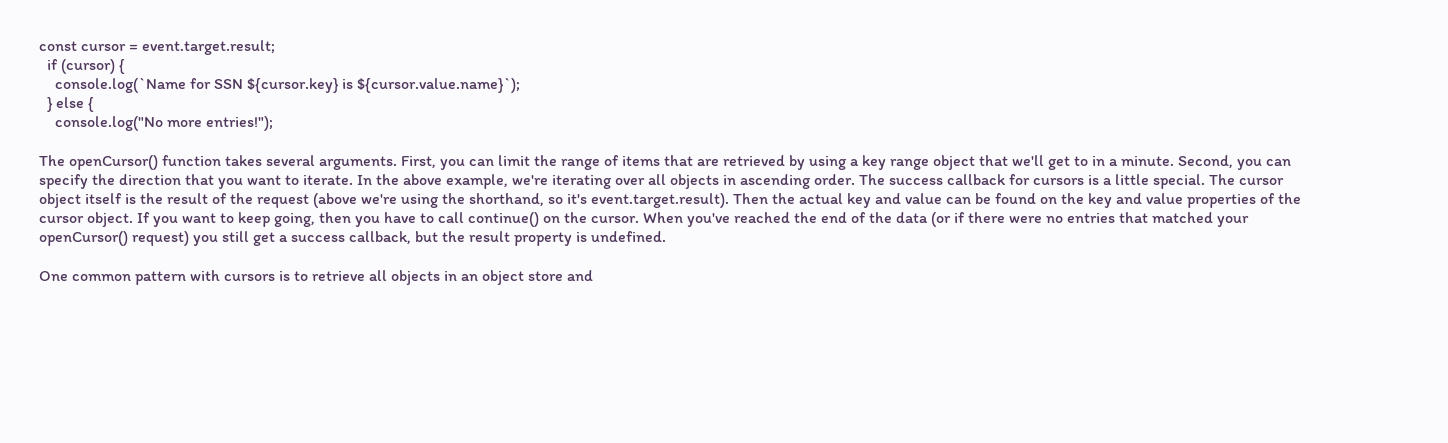const cursor = event.target.result;
  if (cursor) {
    console.log(`Name for SSN ${cursor.key} is ${cursor.value.name}`);
  } else {
    console.log("No more entries!");

The openCursor() function takes several arguments. First, you can limit the range of items that are retrieved by using a key range object that we'll get to in a minute. Second, you can specify the direction that you want to iterate. In the above example, we're iterating over all objects in ascending order. The success callback for cursors is a little special. The cursor object itself is the result of the request (above we're using the shorthand, so it's event.target.result). Then the actual key and value can be found on the key and value properties of the cursor object. If you want to keep going, then you have to call continue() on the cursor. When you've reached the end of the data (or if there were no entries that matched your openCursor() request) you still get a success callback, but the result property is undefined.

One common pattern with cursors is to retrieve all objects in an object store and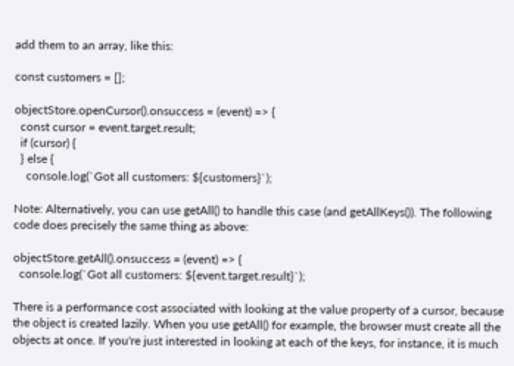add them to an array, like this:

const customers = [];

objectStore.openCursor().onsuccess = (event) => {
  const cursor = event.target.result;
  if (cursor) {
  } else {
    console.log(`Got all customers: ${customers}`);

Note: Alternatively, you can use getAll() to handle this case (and getAllKeys()). The following code does precisely the same thing as above:

objectStore.getAll().onsuccess = (event) => {
  console.log(`Got all customers: ${event.target.result}`);

There is a performance cost associated with looking at the value property of a cursor, because the object is created lazily. When you use getAll() for example, the browser must create all the objects at once. If you're just interested in looking at each of the keys, for instance, it is much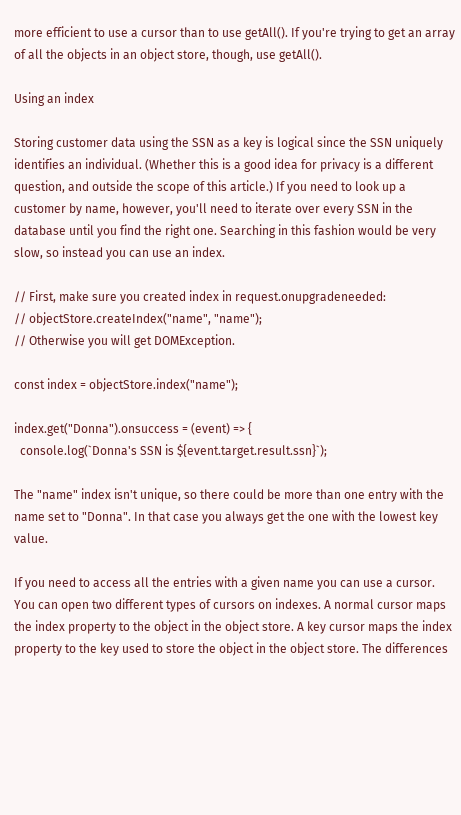more efficient to use a cursor than to use getAll(). If you're trying to get an array of all the objects in an object store, though, use getAll().

Using an index

Storing customer data using the SSN as a key is logical since the SSN uniquely identifies an individual. (Whether this is a good idea for privacy is a different question, and outside the scope of this article.) If you need to look up a customer by name, however, you'll need to iterate over every SSN in the database until you find the right one. Searching in this fashion would be very slow, so instead you can use an index.

// First, make sure you created index in request.onupgradeneeded:
// objectStore.createIndex("name", "name");
// Otherwise you will get DOMException.

const index = objectStore.index("name");

index.get("Donna").onsuccess = (event) => {
  console.log(`Donna's SSN is ${event.target.result.ssn}`);

The "name" index isn't unique, so there could be more than one entry with the name set to "Donna". In that case you always get the one with the lowest key value.

If you need to access all the entries with a given name you can use a cursor. You can open two different types of cursors on indexes. A normal cursor maps the index property to the object in the object store. A key cursor maps the index property to the key used to store the object in the object store. The differences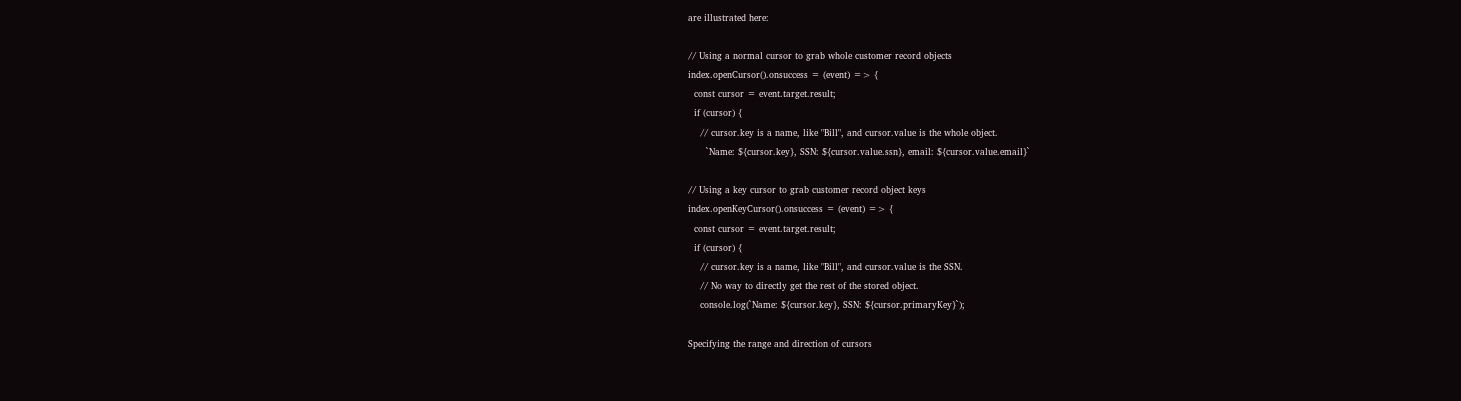are illustrated here:

// Using a normal cursor to grab whole customer record objects
index.openCursor().onsuccess = (event) => {
  const cursor = event.target.result;
  if (cursor) {
    // cursor.key is a name, like "Bill", and cursor.value is the whole object.
      `Name: ${cursor.key}, SSN: ${cursor.value.ssn}, email: ${cursor.value.email}`

// Using a key cursor to grab customer record object keys
index.openKeyCursor().onsuccess = (event) => {
  const cursor = event.target.result;
  if (cursor) {
    // cursor.key is a name, like "Bill", and cursor.value is the SSN.
    // No way to directly get the rest of the stored object.
    console.log(`Name: ${cursor.key}, SSN: ${cursor.primaryKey}`);

Specifying the range and direction of cursors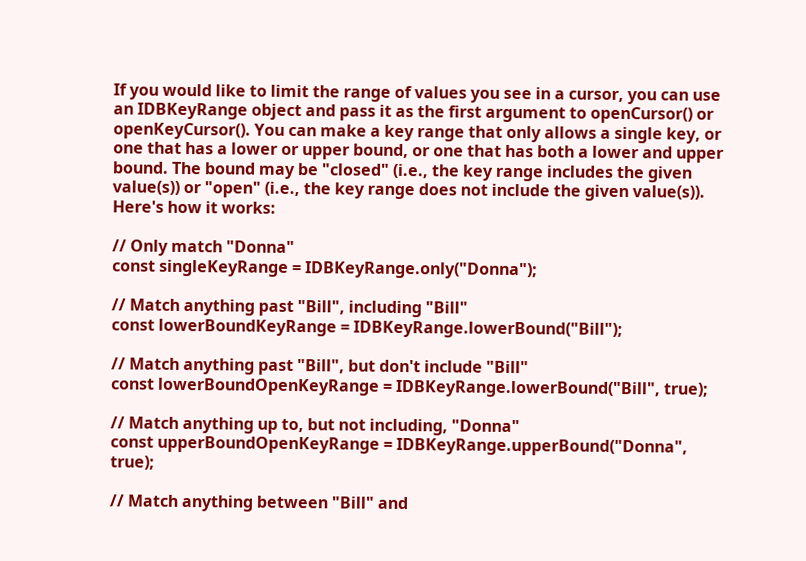If you would like to limit the range of values you see in a cursor, you can use an IDBKeyRange object and pass it as the first argument to openCursor() or openKeyCursor(). You can make a key range that only allows a single key, or one that has a lower or upper bound, or one that has both a lower and upper bound. The bound may be "closed" (i.e., the key range includes the given value(s)) or "open" (i.e., the key range does not include the given value(s)). Here's how it works:

// Only match "Donna"
const singleKeyRange = IDBKeyRange.only("Donna");

// Match anything past "Bill", including "Bill"
const lowerBoundKeyRange = IDBKeyRange.lowerBound("Bill");

// Match anything past "Bill", but don't include "Bill"
const lowerBoundOpenKeyRange = IDBKeyRange.lowerBound("Bill", true);

// Match anything up to, but not including, "Donna"
const upperBoundOpenKeyRange = IDBKeyRange.upperBound("Donna", true);

// Match anything between "Bill" and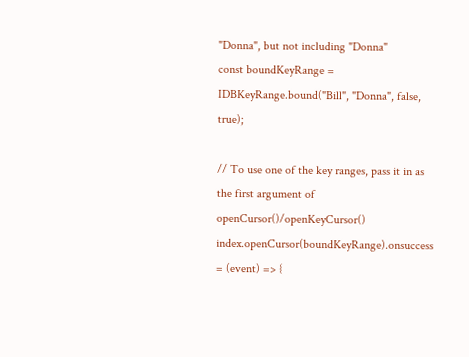"Donna", but not including "Donna"
const boundKeyRange = IDBKeyRange.bound("Bill", "Donna", false, true);

// To use one of the key ranges, pass it in as the first argument of openCursor()/openKeyCursor()
index.openCursor(boundKeyRange).onsuccess = (event) => {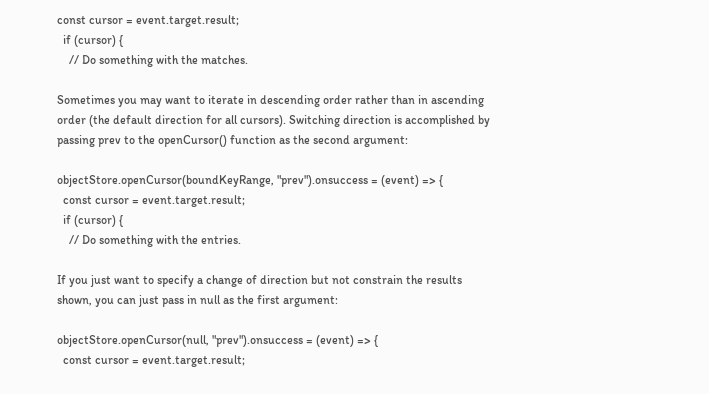const cursor = event.target.result;
  if (cursor) {
    // Do something with the matches.

Sometimes you may want to iterate in descending order rather than in ascending order (the default direction for all cursors). Switching direction is accomplished by passing prev to the openCursor() function as the second argument:

objectStore.openCursor(boundKeyRange, "prev").onsuccess = (event) => {
  const cursor = event.target.result;
  if (cursor) {
    // Do something with the entries.

If you just want to specify a change of direction but not constrain the results shown, you can just pass in null as the first argument:

objectStore.openCursor(null, "prev").onsuccess = (event) => {
  const cursor = event.target.result;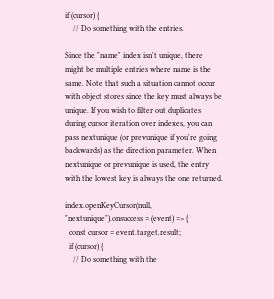if (cursor) {
    // Do something with the entries.

Since the "name" index isn't unique, there might be multiple entries where name is the same. Note that such a situation cannot occur with object stores since the key must always be unique. If you wish to filter out duplicates during cursor iteration over indexes, you can pass nextunique (or prevunique if you're going backwards) as the direction parameter. When nextunique or prevunique is used, the entry with the lowest key is always the one returned.

index.openKeyCursor(null, "nextunique").onsuccess = (event) => {
  const cursor = event.target.result;
  if (cursor) {
    // Do something with the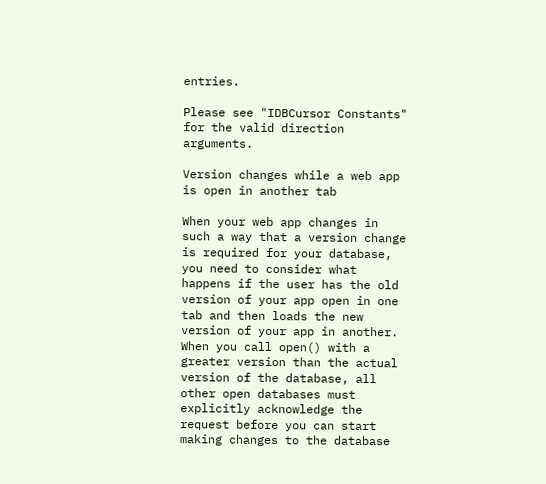entries.

Please see "IDBCursor Constants" for the valid direction arguments.

Version changes while a web app is open in another tab

When your web app changes in such a way that a version change is required for your database, you need to consider what happens if the user has the old version of your app open in one tab and then loads the new version of your app in another. When you call open() with a greater version than the actual version of the database, all other open databases must explicitly acknowledge the request before you can start making changes to the database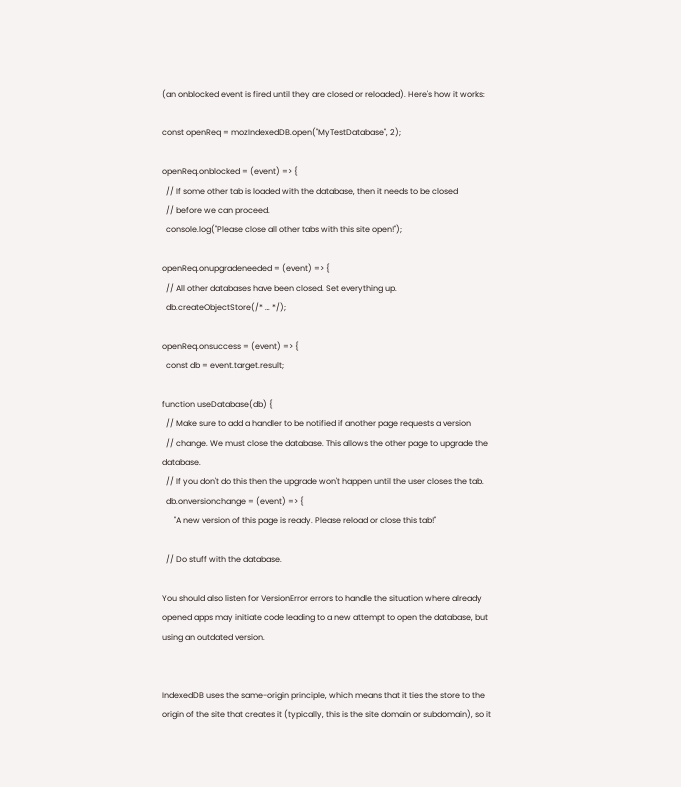(an onblocked event is fired until they are closed or reloaded). Here's how it works:

const openReq = mozIndexedDB.open("MyTestDatabase", 2);

openReq.onblocked = (event) => {
  // If some other tab is loaded with the database, then it needs to be closed
  // before we can proceed.
  console.log("Please close all other tabs with this site open!");

openReq.onupgradeneeded = (event) => {
  // All other databases have been closed. Set everything up.
  db.createObjectStore(/* … */);

openReq.onsuccess = (event) => {
  const db = event.target.result;

function useDatabase(db) {
  // Make sure to add a handler to be notified if another page requests a version
  // change. We must close the database. This allows the other page to upgrade the database.
  // If you don't do this then the upgrade won't happen until the user closes the tab.
  db.onversionchange = (event) => {
      "A new version of this page is ready. Please reload or close this tab!"

  // Do stuff with the database.

You should also listen for VersionError errors to handle the situation where already opened apps may initiate code leading to a new attempt to open the database, but using an outdated version.


IndexedDB uses the same-origin principle, which means that it ties the store to the origin of the site that creates it (typically, this is the site domain or subdomain), so it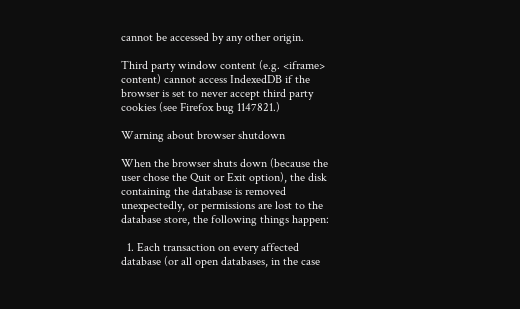cannot be accessed by any other origin.

Third party window content (e.g. <iframe> content) cannot access IndexedDB if the browser is set to never accept third party cookies (see Firefox bug 1147821.)

Warning about browser shutdown

When the browser shuts down (because the user chose the Quit or Exit option), the disk containing the database is removed unexpectedly, or permissions are lost to the database store, the following things happen:

  1. Each transaction on every affected database (or all open databases, in the case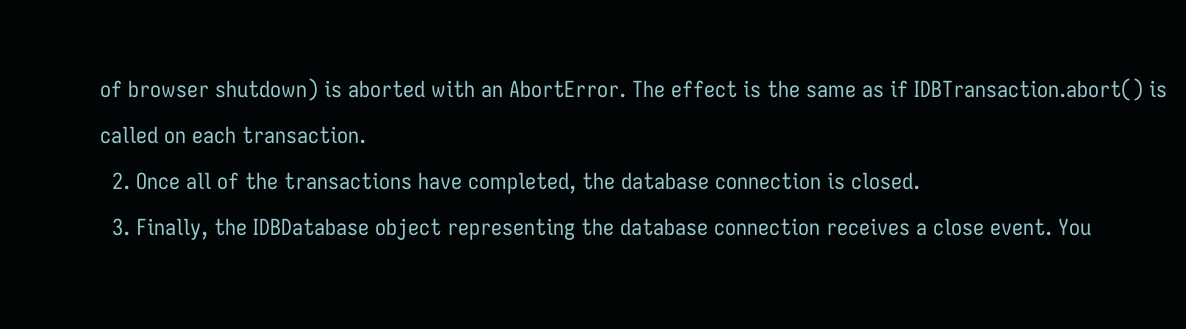of browser shutdown) is aborted with an AbortError. The effect is the same as if IDBTransaction.abort() is called on each transaction.
  2. Once all of the transactions have completed, the database connection is closed.
  3. Finally, the IDBDatabase object representing the database connection receives a close event. You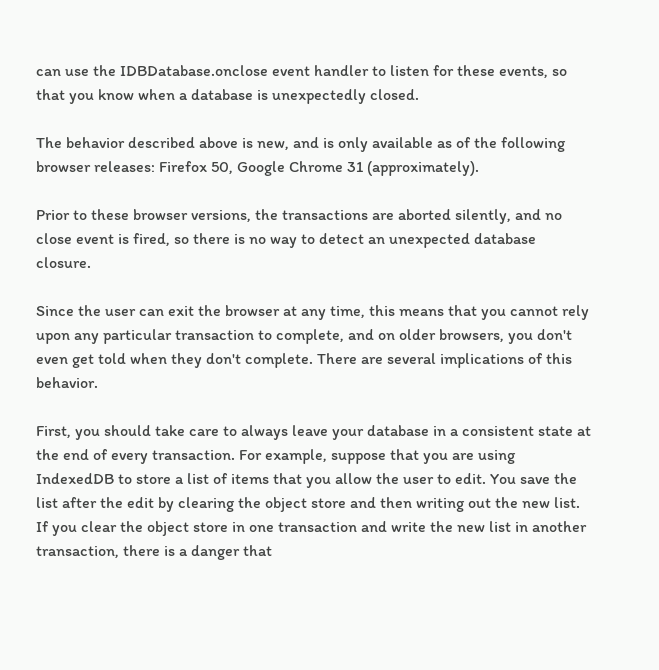can use the IDBDatabase.onclose event handler to listen for these events, so that you know when a database is unexpectedly closed.

The behavior described above is new, and is only available as of the following browser releases: Firefox 50, Google Chrome 31 (approximately).

Prior to these browser versions, the transactions are aborted silently, and no close event is fired, so there is no way to detect an unexpected database closure.

Since the user can exit the browser at any time, this means that you cannot rely upon any particular transaction to complete, and on older browsers, you don't even get told when they don't complete. There are several implications of this behavior.

First, you should take care to always leave your database in a consistent state at the end of every transaction. For example, suppose that you are using IndexedDB to store a list of items that you allow the user to edit. You save the list after the edit by clearing the object store and then writing out the new list. If you clear the object store in one transaction and write the new list in another transaction, there is a danger that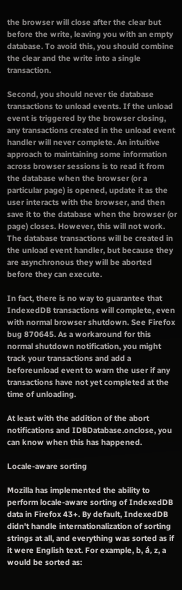the browser will close after the clear but before the write, leaving you with an empty database. To avoid this, you should combine the clear and the write into a single transaction.

Second, you should never tie database transactions to unload events. If the unload event is triggered by the browser closing, any transactions created in the unload event handler will never complete. An intuitive approach to maintaining some information across browser sessions is to read it from the database when the browser (or a particular page) is opened, update it as the user interacts with the browser, and then save it to the database when the browser (or page) closes. However, this will not work. The database transactions will be created in the unload event handler, but because they are asynchronous they will be aborted before they can execute.

In fact, there is no way to guarantee that IndexedDB transactions will complete, even with normal browser shutdown. See Firefox bug 870645. As a workaround for this normal shutdown notification, you might track your transactions and add a beforeunload event to warn the user if any transactions have not yet completed at the time of unloading.

At least with the addition of the abort notifications and IDBDatabase.onclose, you can know when this has happened.

Locale-aware sorting

Mozilla has implemented the ability to perform locale-aware sorting of IndexedDB data in Firefox 43+. By default, IndexedDB didn't handle internationalization of sorting strings at all, and everything was sorted as if it were English text. For example, b, á, z, a would be sorted as: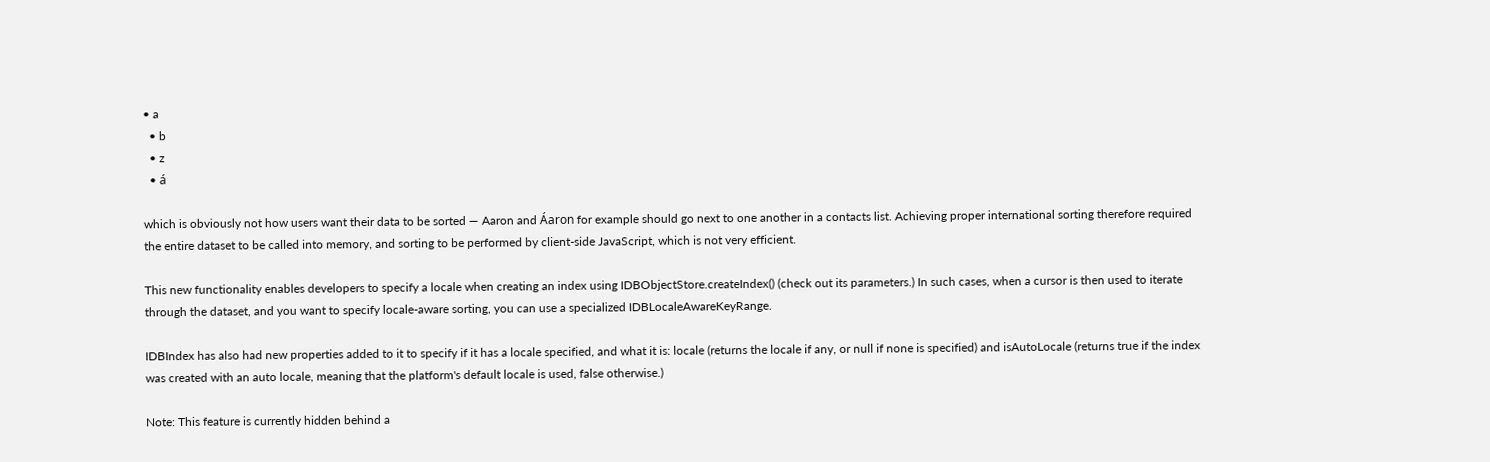• a
  • b
  • z
  • á

which is obviously not how users want their data to be sorted — Aaron and Áaron for example should go next to one another in a contacts list. Achieving proper international sorting therefore required the entire dataset to be called into memory, and sorting to be performed by client-side JavaScript, which is not very efficient.

This new functionality enables developers to specify a locale when creating an index using IDBObjectStore.createIndex() (check out its parameters.) In such cases, when a cursor is then used to iterate through the dataset, and you want to specify locale-aware sorting, you can use a specialized IDBLocaleAwareKeyRange.

IDBIndex has also had new properties added to it to specify if it has a locale specified, and what it is: locale (returns the locale if any, or null if none is specified) and isAutoLocale (returns true if the index was created with an auto locale, meaning that the platform's default locale is used, false otherwise.)

Note: This feature is currently hidden behind a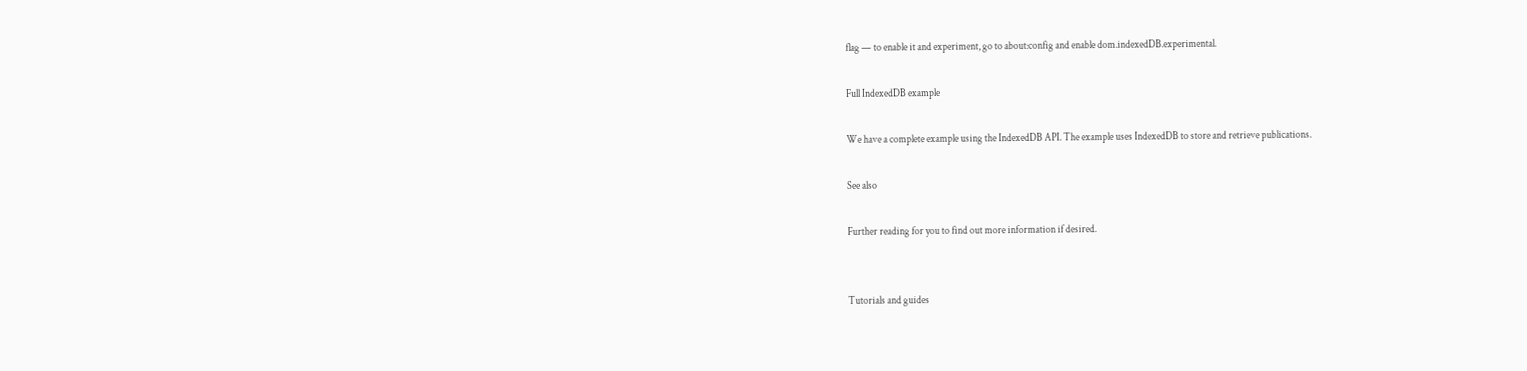flag — to enable it and experiment, go to about:config and enable dom.indexedDB.experimental.

Full IndexedDB example

We have a complete example using the IndexedDB API. The example uses IndexedDB to store and retrieve publications.

See also

Further reading for you to find out more information if desired.


Tutorials and guides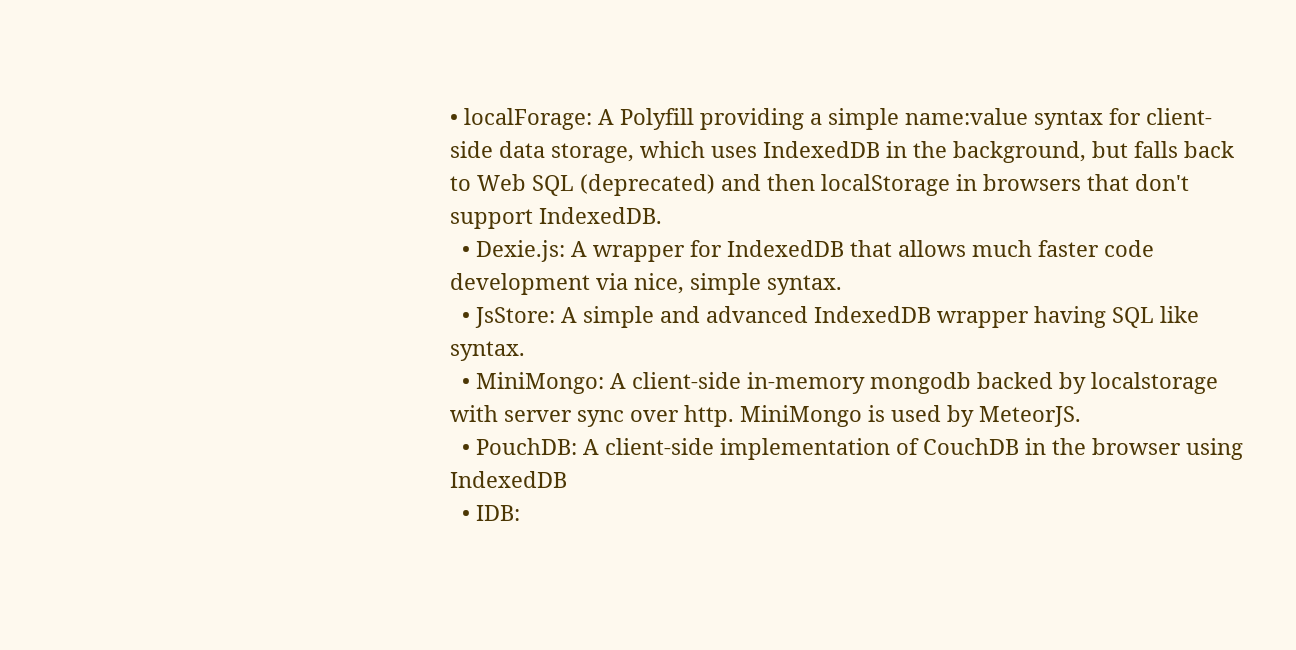• localForage: A Polyfill providing a simple name:value syntax for client-side data storage, which uses IndexedDB in the background, but falls back to Web SQL (deprecated) and then localStorage in browsers that don't support IndexedDB.
  • Dexie.js: A wrapper for IndexedDB that allows much faster code development via nice, simple syntax.
  • JsStore: A simple and advanced IndexedDB wrapper having SQL like syntax.
  • MiniMongo: A client-side in-memory mongodb backed by localstorage with server sync over http. MiniMongo is used by MeteorJS.
  • PouchDB: A client-side implementation of CouchDB in the browser using IndexedDB
  • IDB: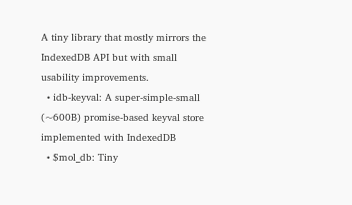A tiny library that mostly mirrors the IndexedDB API but with small usability improvements.
  • idb-keyval: A super-simple-small (~600B) promise-based keyval store implemented with IndexedDB
  • $mol_db: Tiny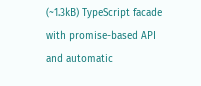(~1.3kB) TypeScript facade with promise-based API and automatic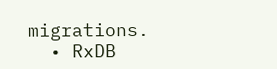migrations.
  • RxDB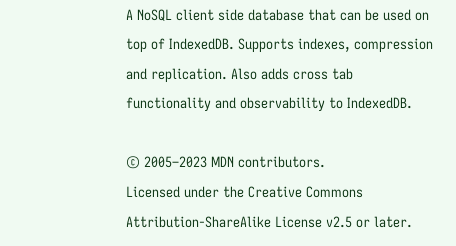A NoSQL client side database that can be used on top of IndexedDB. Supports indexes, compression and replication. Also adds cross tab functionality and observability to IndexedDB.

© 2005–2023 MDN contributors.
Licensed under the Creative Commons Attribution-ShareAlike License v2.5 or later.